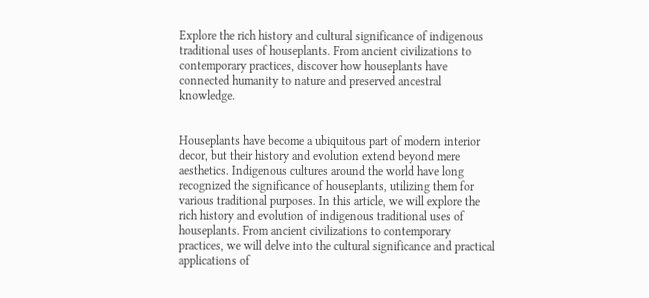Explore the rich history and cultural significance of indigenous traditional uses of houseplants. From ancient civilizations to contemporary practices, discover how houseplants have connected humanity to nature and preserved ancestral knowledge.


Houseplants have become a ubiquitous part of modern interior decor, but their history and evolution extend beyond mere aesthetics. Indigenous cultures around the world have long recognized the significance of houseplants, utilizing them for various traditional purposes. In this article, we will explore the rich history and evolution of indigenous traditional uses of houseplants. From ancient civilizations to contemporary practices, we will delve into the cultural significance and practical applications of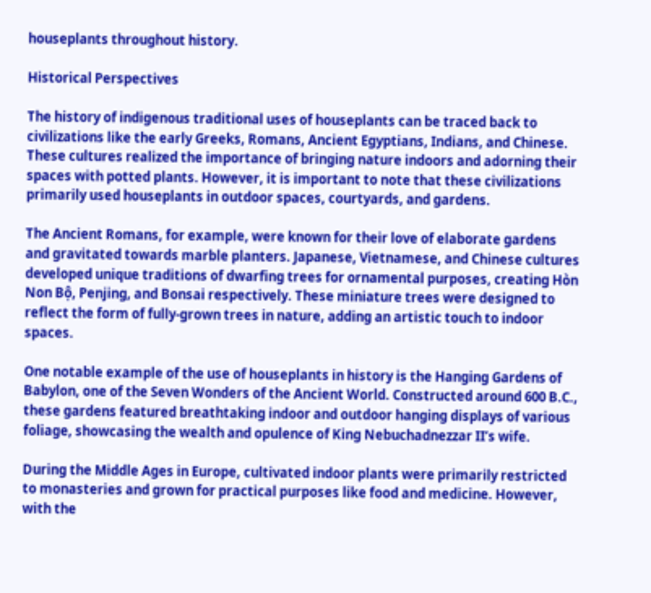houseplants throughout history.

Historical Perspectives

The history of indigenous traditional uses of houseplants can be traced back to civilizations like the early Greeks, Romans, Ancient Egyptians, Indians, and Chinese. These cultures realized the importance of bringing nature indoors and adorning their spaces with potted plants. However, it is important to note that these civilizations primarily used houseplants in outdoor spaces, courtyards, and gardens.

The Ancient Romans, for example, were known for their love of elaborate gardens and gravitated towards marble planters. Japanese, Vietnamese, and Chinese cultures developed unique traditions of dwarfing trees for ornamental purposes, creating Hòn Non Bộ, Penjing, and Bonsai respectively. These miniature trees were designed to reflect the form of fully-grown trees in nature, adding an artistic touch to indoor spaces.

One notable example of the use of houseplants in history is the Hanging Gardens of Babylon, one of the Seven Wonders of the Ancient World. Constructed around 600 B.C., these gardens featured breathtaking indoor and outdoor hanging displays of various foliage, showcasing the wealth and opulence of King Nebuchadnezzar II’s wife.

During the Middle Ages in Europe, cultivated indoor plants were primarily restricted to monasteries and grown for practical purposes like food and medicine. However, with the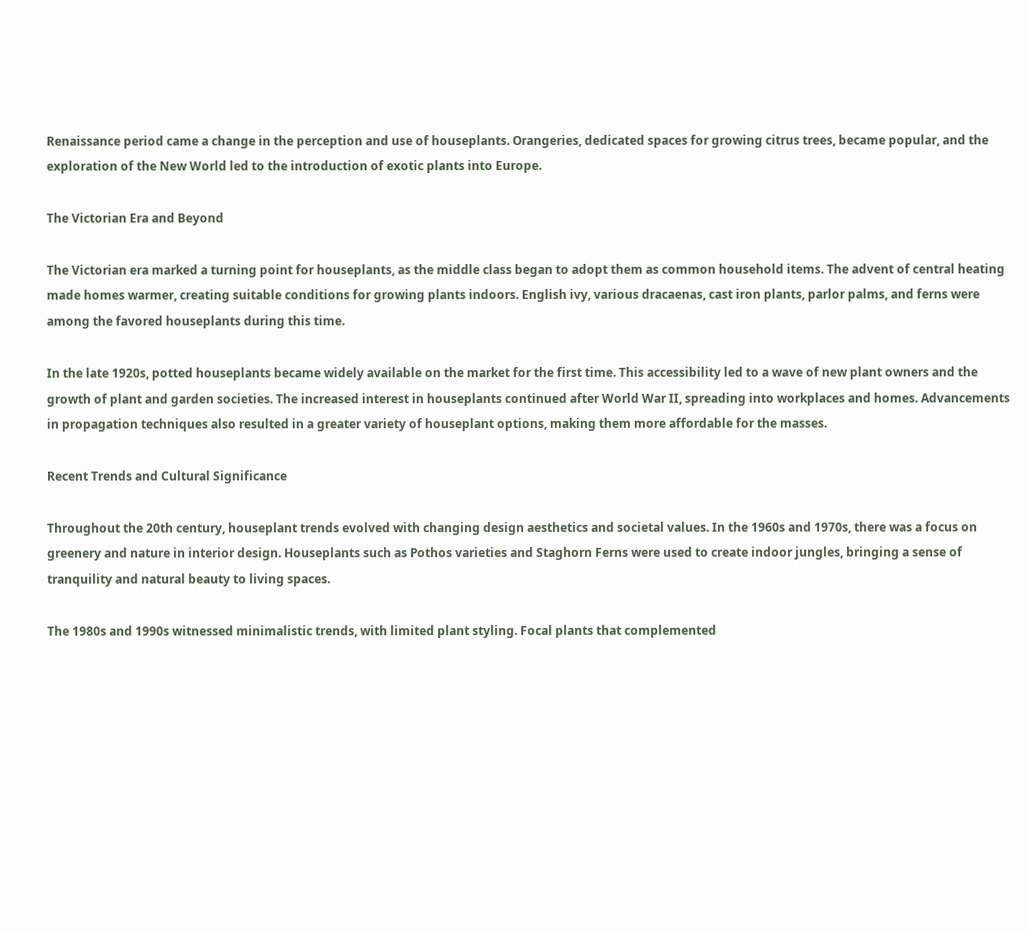Renaissance period came a change in the perception and use of houseplants. Orangeries, dedicated spaces for growing citrus trees, became popular, and the exploration of the New World led to the introduction of exotic plants into Europe.

The Victorian Era and Beyond

The Victorian era marked a turning point for houseplants, as the middle class began to adopt them as common household items. The advent of central heating made homes warmer, creating suitable conditions for growing plants indoors. English ivy, various dracaenas, cast iron plants, parlor palms, and ferns were among the favored houseplants during this time.

In the late 1920s, potted houseplants became widely available on the market for the first time. This accessibility led to a wave of new plant owners and the growth of plant and garden societies. The increased interest in houseplants continued after World War II, spreading into workplaces and homes. Advancements in propagation techniques also resulted in a greater variety of houseplant options, making them more affordable for the masses.

Recent Trends and Cultural Significance

Throughout the 20th century, houseplant trends evolved with changing design aesthetics and societal values. In the 1960s and 1970s, there was a focus on greenery and nature in interior design. Houseplants such as Pothos varieties and Staghorn Ferns were used to create indoor jungles, bringing a sense of tranquility and natural beauty to living spaces.

The 1980s and 1990s witnessed minimalistic trends, with limited plant styling. Focal plants that complemented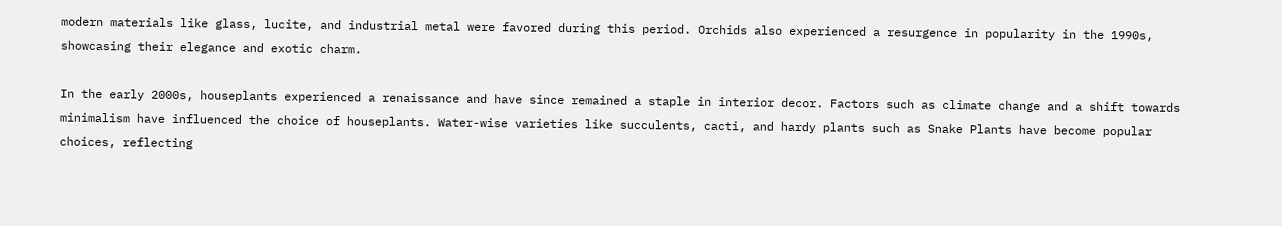modern materials like glass, lucite, and industrial metal were favored during this period. Orchids also experienced a resurgence in popularity in the 1990s, showcasing their elegance and exotic charm.

In the early 2000s, houseplants experienced a renaissance and have since remained a staple in interior decor. Factors such as climate change and a shift towards minimalism have influenced the choice of houseplants. Water-wise varieties like succulents, cacti, and hardy plants such as Snake Plants have become popular choices, reflecting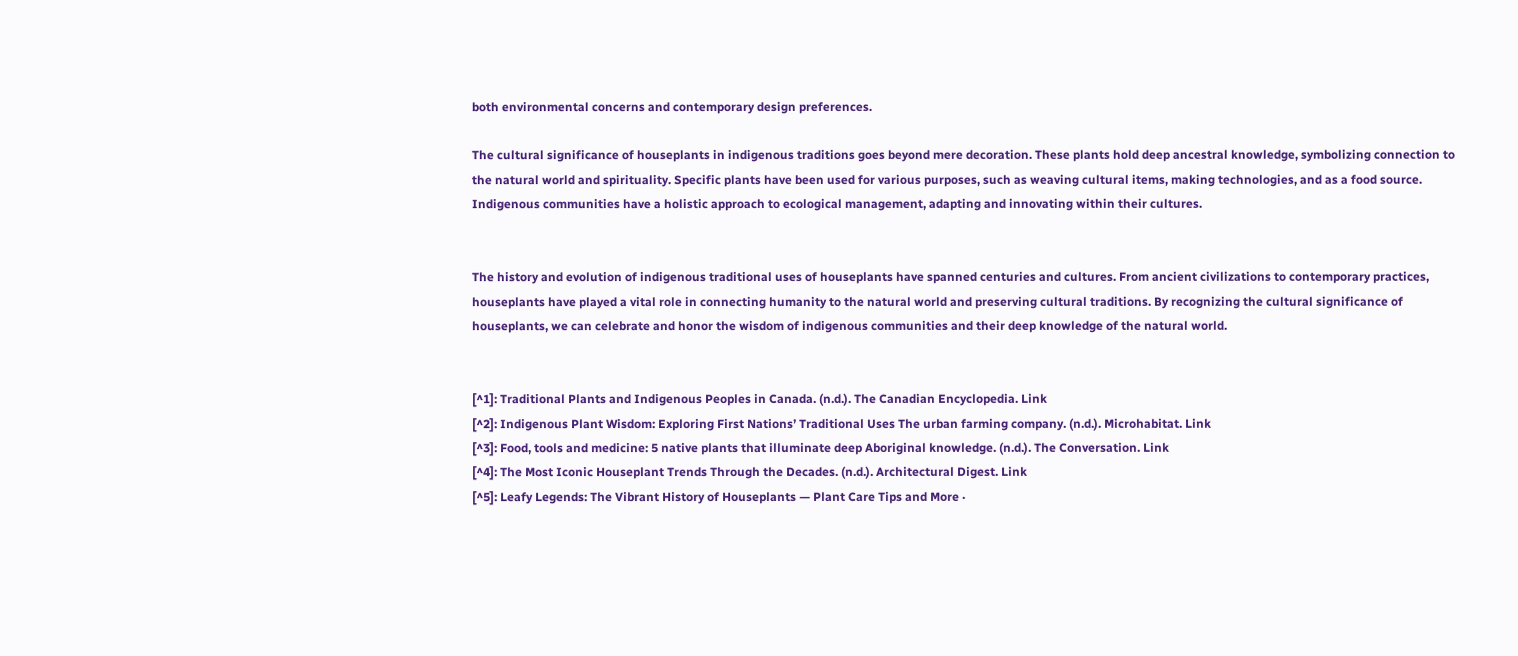both environmental concerns and contemporary design preferences.

The cultural significance of houseplants in indigenous traditions goes beyond mere decoration. These plants hold deep ancestral knowledge, symbolizing connection to the natural world and spirituality. Specific plants have been used for various purposes, such as weaving cultural items, making technologies, and as a food source. Indigenous communities have a holistic approach to ecological management, adapting and innovating within their cultures.


The history and evolution of indigenous traditional uses of houseplants have spanned centuries and cultures. From ancient civilizations to contemporary practices, houseplants have played a vital role in connecting humanity to the natural world and preserving cultural traditions. By recognizing the cultural significance of houseplants, we can celebrate and honor the wisdom of indigenous communities and their deep knowledge of the natural world.


[^1]: Traditional Plants and Indigenous Peoples in Canada. (n.d.). The Canadian Encyclopedia. Link
[^2]: Indigenous Plant Wisdom: Exploring First Nations’ Traditional Uses The urban farming company. (n.d.). Microhabitat. Link
[^3]: Food, tools and medicine: 5 native plants that illuminate deep Aboriginal knowledge. (n.d.). The Conversation. Link
[^4]: The Most Iconic Houseplant Trends Through the Decades. (n.d.). Architectural Digest. Link
[^5]: Leafy Legends: The Vibrant History of Houseplants — Plant Care Tips and More ·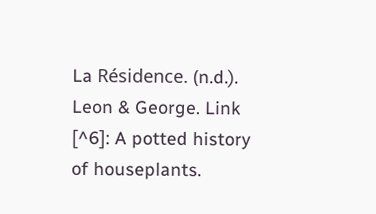La Résidence. (n.d.). Leon & George. Link
[^6]: A potted history of houseplants.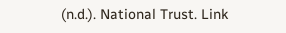(n.d.). National Trust. Link